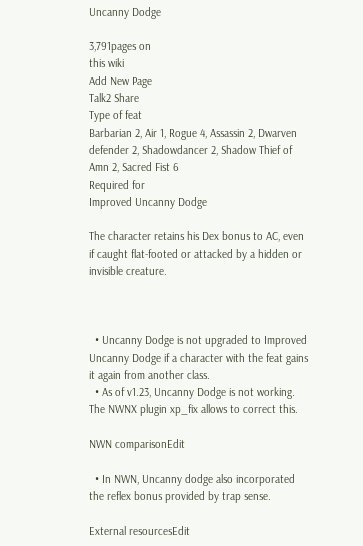Uncanny Dodge

3,791pages on
this wiki
Add New Page
Talk2 Share
Type of feat
Barbarian 2, Air 1, Rogue 4, Assassin 2, Dwarven defender 2, Shadowdancer 2, Shadow Thief of Amn 2, Sacred Fist 6
Required for
Improved Uncanny Dodge

The character retains his Dex bonus to AC, even if caught flat-footed or attacked by a hidden or invisible creature.



  • Uncanny Dodge is not upgraded to Improved Uncanny Dodge if a character with the feat gains it again from another class.
  • As of v1.23, Uncanny Dodge is not working. The NWNX plugin xp_fix allows to correct this.

NWN comparisonEdit

  • In NWN, Uncanny dodge also incorporated the reflex bonus provided by trap sense.

External resourcesEdit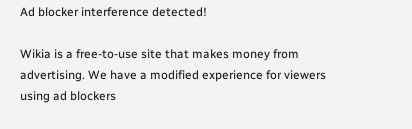Ad blocker interference detected!

Wikia is a free-to-use site that makes money from advertising. We have a modified experience for viewers using ad blockers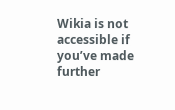Wikia is not accessible if you’ve made further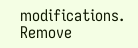modifications. Remove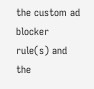the custom ad blocker rule(s) and the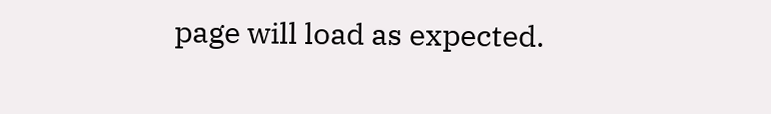page will load as expected.